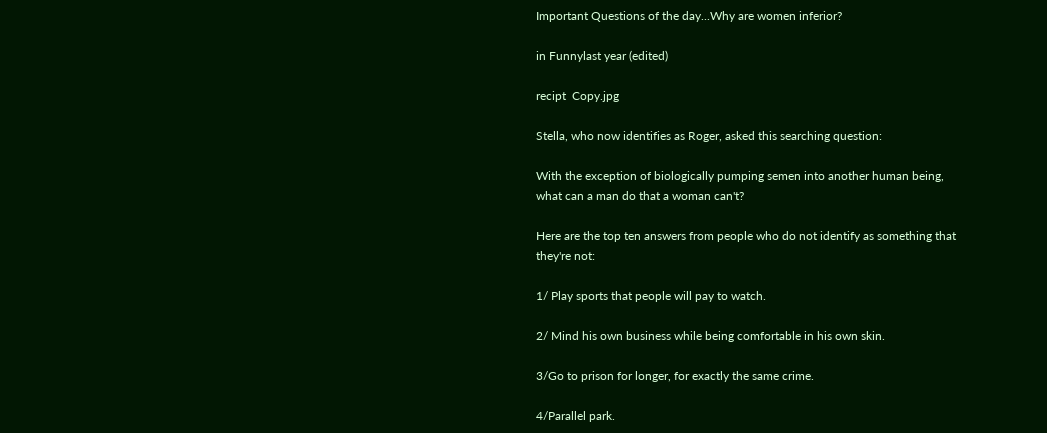Important Questions of the day...Why are women inferior?

in Funnylast year (edited)

recipt  Copy.jpg

Stella, who now identifies as Roger, asked this searching question:

With the exception of biologically pumping semen into another human being, what can a man do that a woman can't?

Here are the top ten answers from people who do not identify as something that they're not:

1/ Play sports that people will pay to watch.

2/ Mind his own business while being comfortable in his own skin.

3/Go to prison for longer, for exactly the same crime.

4/Parallel park.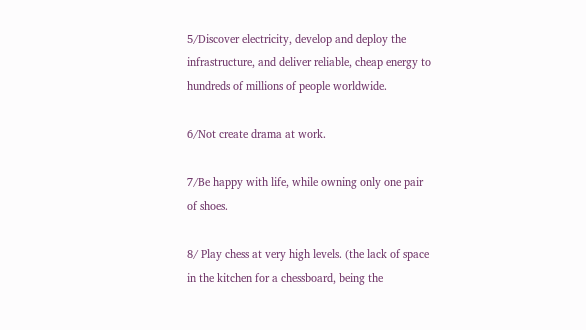5/Discover electricity, develop and deploy the infrastructure, and deliver reliable, cheap energy to hundreds of millions of people worldwide.

6/Not create drama at work.

7/Be happy with life, while owning only one pair of shoes.

8/ Play chess at very high levels. (the lack of space in the kitchen for a chessboard, being the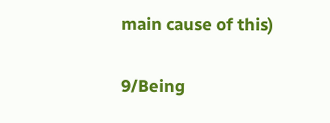main cause of this)

9/Being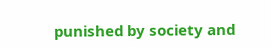punished by society and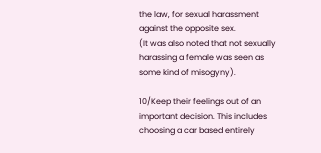the law, for sexual harassment against the opposite sex.
(It was also noted that not sexually harassing a female was seen as some kind of misogyny).

10/Keep their feelings out of an important decision. This includes choosing a car based entirely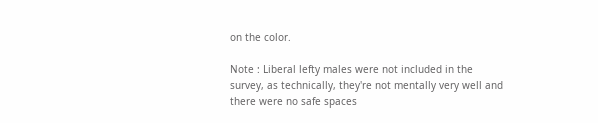on the color.

Note : Liberal lefty males were not included in the survey, as technically, they're not mentally very well and there were no safe spaces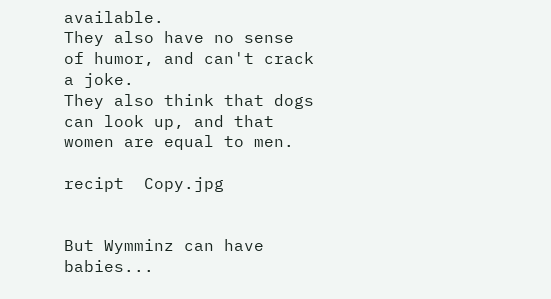available.
They also have no sense of humor, and can't crack a joke.
They also think that dogs can look up, and that women are equal to men.

recipt  Copy.jpg


But Wymminz can have babies...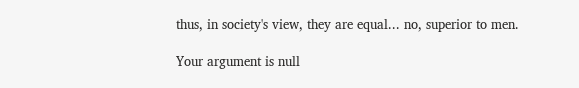thus, in society's view, they are equal... no, superior to men.

Your argument is null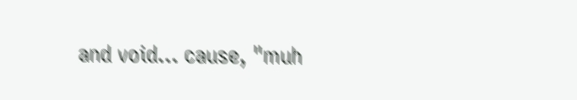and void... cause, "muh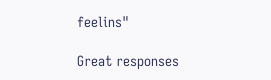feelins"

Great responses